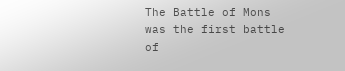The Battle of Mons was the first battle of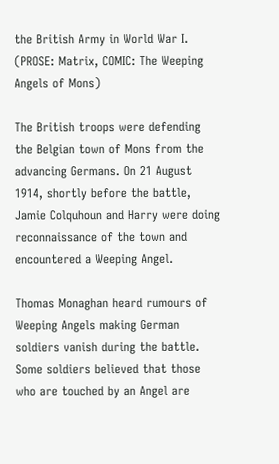the British Army in World War I. (PROSE: Matrix, COMIC: The Weeping Angels of Mons)

The British troops were defending the Belgian town of Mons from the advancing Germans. On 21 August 1914, shortly before the battle, Jamie Colquhoun and Harry were doing reconnaissance of the town and encountered a Weeping Angel.

Thomas Monaghan heard rumours of Weeping Angels making German soldiers vanish during the battle. Some soldiers believed that those who are touched by an Angel are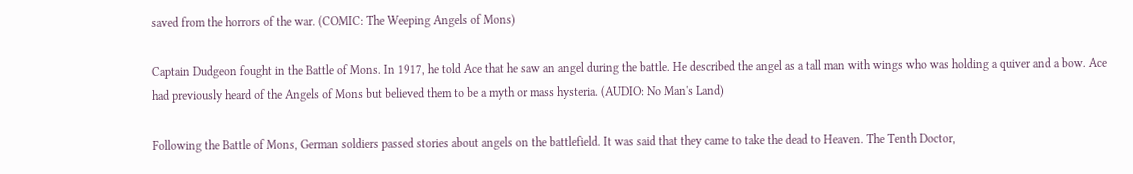saved from the horrors of the war. (COMIC: The Weeping Angels of Mons)

Captain Dudgeon fought in the Battle of Mons. In 1917, he told Ace that he saw an angel during the battle. He described the angel as a tall man with wings who was holding a quiver and a bow. Ace had previously heard of the Angels of Mons but believed them to be a myth or mass hysteria. (AUDIO: No Man's Land)

Following the Battle of Mons, German soldiers passed stories about angels on the battlefield. It was said that they came to take the dead to Heaven. The Tenth Doctor,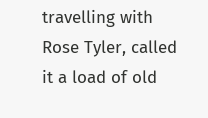travelling with Rose Tyler, called it a load of old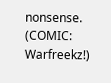nonsense. (COMIC: Warfreekz!)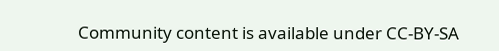Community content is available under CC-BY-SA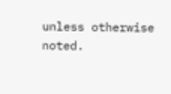unless otherwise noted.